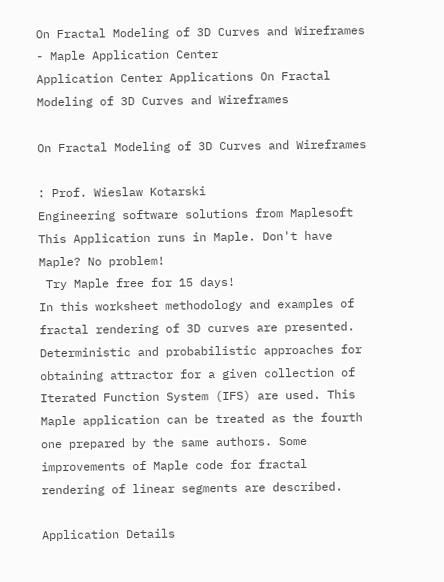On Fractal Modeling of 3D Curves and Wireframes - Maple Application Center
Application Center Applications On Fractal Modeling of 3D Curves and Wireframes

On Fractal Modeling of 3D Curves and Wireframes

: Prof. Wieslaw Kotarski
Engineering software solutions from Maplesoft
This Application runs in Maple. Don't have Maple? No problem!
 Try Maple free for 15 days!
In this worksheet methodology and examples of fractal rendering of 3D curves are presented. Deterministic and probabilistic approaches for obtaining attractor for a given collection of Iterated Function System (IFS) are used. This Maple application can be treated as the fourth one prepared by the same authors. Some improvements of Maple code for fractal rendering of linear segments are described.

Application Details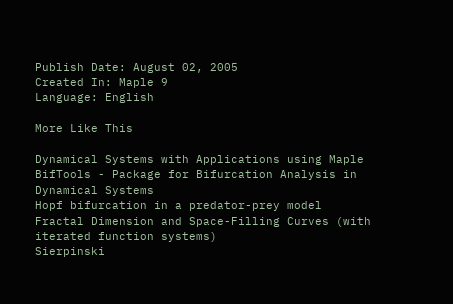Publish Date: August 02, 2005
Created In: Maple 9
Language: English

More Like This

Dynamical Systems with Applications using Maple
BifTools - Package for Bifurcation Analysis in Dynamical Systems
Hopf bifurcation in a predator-prey model
Fractal Dimension and Space-Filling Curves (with iterated function systems)
Sierpinski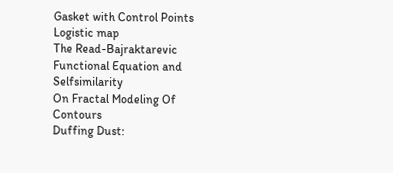Gasket with Control Points
Logistic map
The Read-Bajraktarevic Functional Equation and Selfsimilarity
On Fractal Modeling Of Contours
Duffing Dust: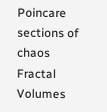Poincare sections of chaos
Fractal Volumes